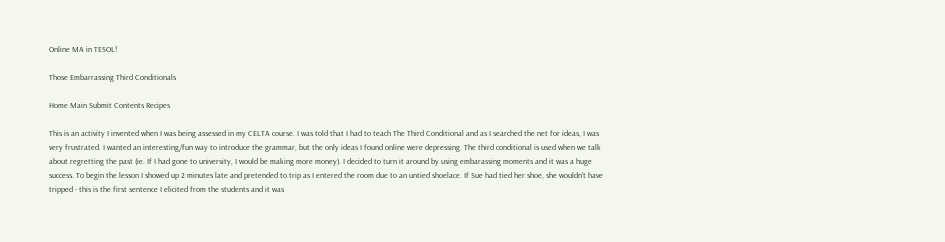Online MA in TESOL!

Those Embarrassing Third Conditionals

Home Main Submit Contents Recipes

This is an activity I invented when I was being assessed in my CELTA course. I was told that I had to teach The Third Conditional and as I searched the net for ideas, I was very frustrated. I wanted an interesting/fun way to introduce the grammar, but the only ideas I found online were depressing. The third conditional is used when we talk about regretting the past (ie. If I had gone to university, I would be making more money). I decided to turn it around by using embarassing moments and it was a huge success. To begin the lesson I showed up 2 minutes late and pretended to trip as I entered the room due to an untied shoelace. If Sue had tied her shoe, she wouldn't have tripped - this is the first sentence I elicited from the students and it was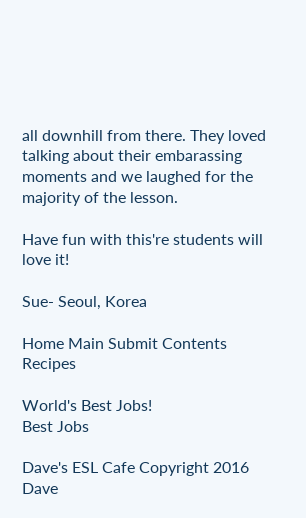all downhill from there. They loved talking about their embarassing moments and we laughed for the majority of the lesson.

Have fun with this're students will love it!

Sue- Seoul, Korea

Home Main Submit Contents Recipes

World's Best Jobs!
Best Jobs

Dave's ESL Cafe Copyright 2016 Dave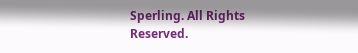Sperling. All Rights Reserved.